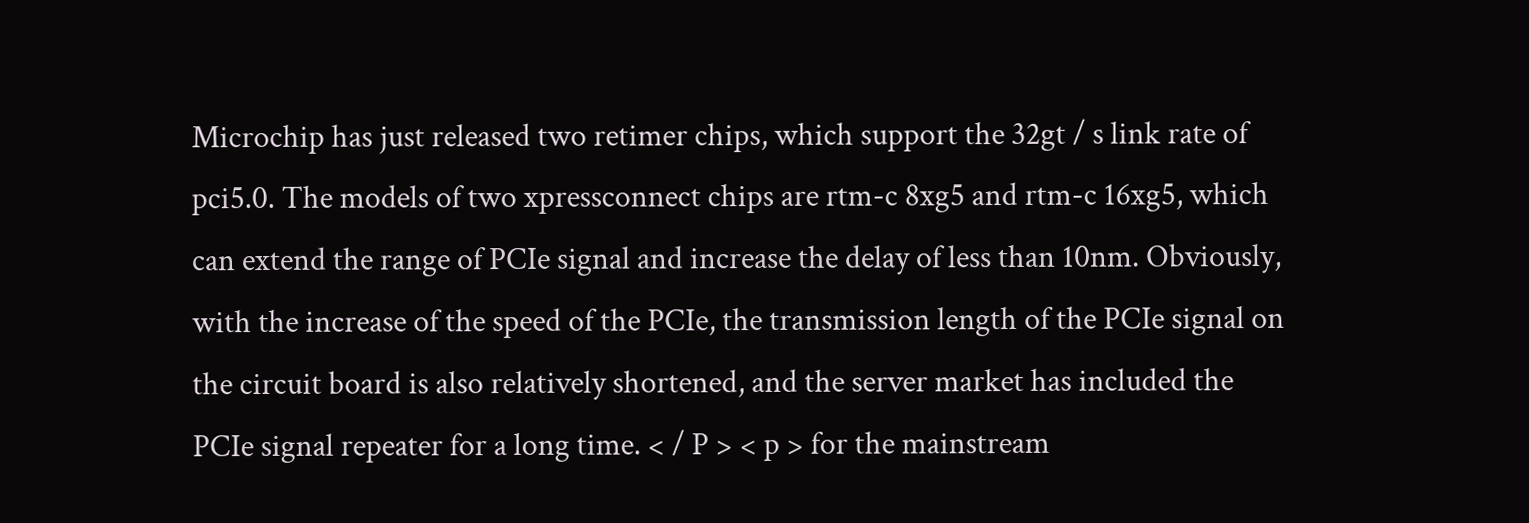Microchip has just released two retimer chips, which support the 32gt / s link rate of pci5.0. The models of two xpressconnect chips are rtm-c 8xg5 and rtm-c 16xg5, which can extend the range of PCIe signal and increase the delay of less than 10nm. Obviously, with the increase of the speed of the PCIe, the transmission length of the PCIe signal on the circuit board is also relatively shortened, and the server market has included the PCIe signal repeater for a long time. < / P > < p > for the mainstream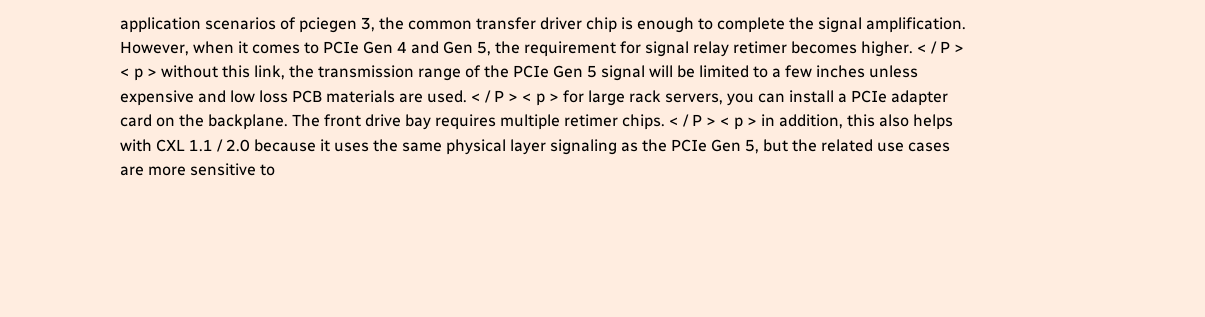application scenarios of pciegen 3, the common transfer driver chip is enough to complete the signal amplification. However, when it comes to PCIe Gen 4 and Gen 5, the requirement for signal relay retimer becomes higher. < / P > < p > without this link, the transmission range of the PCIe Gen 5 signal will be limited to a few inches unless expensive and low loss PCB materials are used. < / P > < p > for large rack servers, you can install a PCIe adapter card on the backplane. The front drive bay requires multiple retimer chips. < / P > < p > in addition, this also helps with CXL 1.1 / 2.0 because it uses the same physical layer signaling as the PCIe Gen 5, but the related use cases are more sensitive to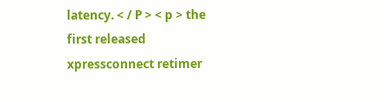latency. < / P > < p > the first released xpressconnect retimer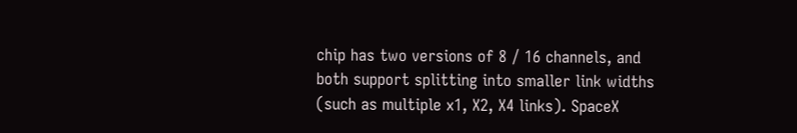chip has two versions of 8 / 16 channels, and both support splitting into smaller link widths (such as multiple x1, X2, X4 links). SpaceX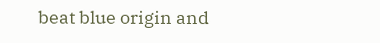beat blue origin and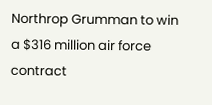Northrop Grumman to win a $316 million air force contract